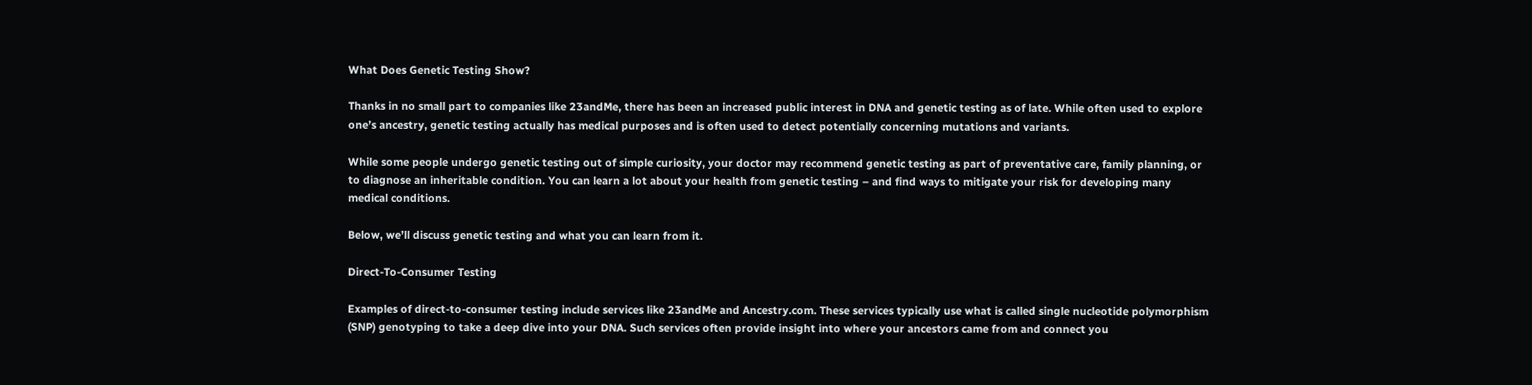What Does Genetic Testing Show?

Thanks in no small part to companies like 23andMe, there has been an increased public interest in DNA and genetic testing as of late. While often used to explore one’s ancestry, genetic testing actually has medical purposes and is often used to detect potentially concerning mutations and variants.

While some people undergo genetic testing out of simple curiosity, your doctor may recommend genetic testing as part of preventative care, family planning, or to diagnose an inheritable condition. You can learn a lot about your health from genetic testing – and find ways to mitigate your risk for developing many medical conditions.

Below, we’ll discuss genetic testing and what you can learn from it.

Direct-To-Consumer Testing

Examples of direct-to-consumer testing include services like 23andMe and Ancestry.com. These services typically use what is called single nucleotide polymorphism (SNP) genotyping to take a deep dive into your DNA. Such services often provide insight into where your ancestors came from and connect you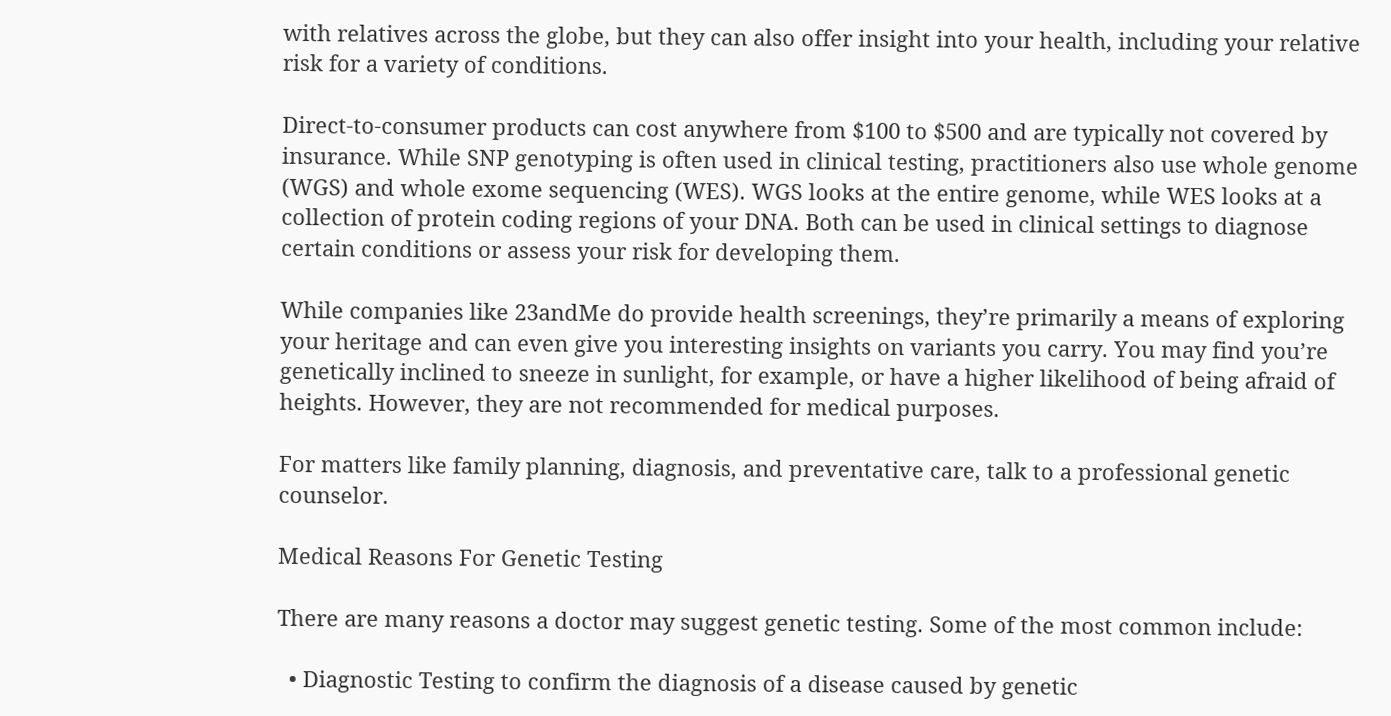with relatives across the globe, but they can also offer insight into your health, including your relative risk for a variety of conditions.

Direct-to-consumer products can cost anywhere from $100 to $500 and are typically not covered by insurance. While SNP genotyping is often used in clinical testing, practitioners also use whole genome (WGS) and whole exome sequencing (WES). WGS looks at the entire genome, while WES looks at a collection of protein coding regions of your DNA. Both can be used in clinical settings to diagnose certain conditions or assess your risk for developing them.

While companies like 23andMe do provide health screenings, they’re primarily a means of exploring your heritage and can even give you interesting insights on variants you carry. You may find you’re genetically inclined to sneeze in sunlight, for example, or have a higher likelihood of being afraid of heights. However, they are not recommended for medical purposes.

For matters like family planning, diagnosis, and preventative care, talk to a professional genetic counselor.

Medical Reasons For Genetic Testing

There are many reasons a doctor may suggest genetic testing. Some of the most common include:

  • Diagnostic Testing to confirm the diagnosis of a disease caused by genetic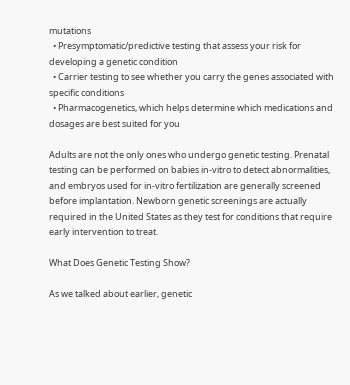mutations
  • Presymptomatic/predictive testing that assess your risk for developing a genetic condition
  • Carrier testing to see whether you carry the genes associated with specific conditions
  • Pharmacogenetics, which helps determine which medications and dosages are best suited for you

Adults are not the only ones who undergo genetic testing. Prenatal testing can be performed on babies in-vitro to detect abnormalities, and embryos used for in-vitro fertilization are generally screened before implantation. Newborn genetic screenings are actually required in the United States as they test for conditions that require early intervention to treat.

What Does Genetic Testing Show?

As we talked about earlier, genetic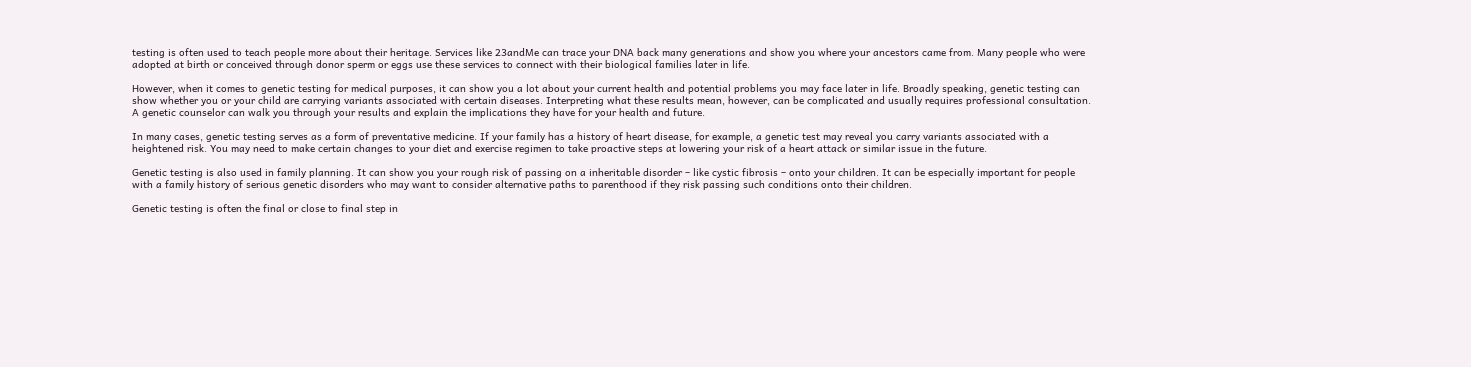testing is often used to teach people more about their heritage. Services like 23andMe can trace your DNA back many generations and show you where your ancestors came from. Many people who were adopted at birth or conceived through donor sperm or eggs use these services to connect with their biological families later in life.

However, when it comes to genetic testing for medical purposes, it can show you a lot about your current health and potential problems you may face later in life. Broadly speaking, genetic testing can show whether you or your child are carrying variants associated with certain diseases. Interpreting what these results mean, however, can be complicated and usually requires professional consultation. A genetic counselor can walk you through your results and explain the implications they have for your health and future.

In many cases, genetic testing serves as a form of preventative medicine. If your family has a history of heart disease, for example, a genetic test may reveal you carry variants associated with a heightened risk. You may need to make certain changes to your diet and exercise regimen to take proactive steps at lowering your risk of a heart attack or similar issue in the future.

Genetic testing is also used in family planning. It can show you your rough risk of passing on a inheritable disorder – like cystic fibrosis – onto your children. It can be especially important for people with a family history of serious genetic disorders who may want to consider alternative paths to parenthood if they risk passing such conditions onto their children.

Genetic testing is often the final or close to final step in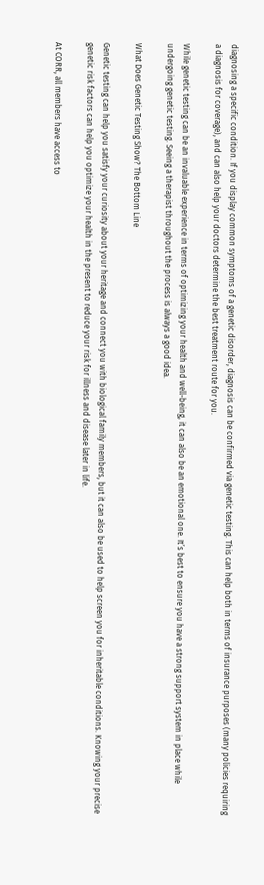diagnosing a specific condition. If you display common symptoms of a genetic disorder, diagnosis can be confirmed via genetic testing. This can help both in terms of insurance purposes (many policies requiring a diagnosis for coverage), and can also help your doctors determine the best treatment route for you.

While genetic testing can be an invaluable experience in terms of optimizing your health and well-being, it can also be an emotional one. It’s best to ensure you have a strong support system in place while undergoing genetic testing. Seeing a therapist throughout the process is always a good idea.

What Does Genetic Testing Show? The Bottom Line

Genetic testing can help you satisfy your curiosity about your heritage and connect you with biological family members, but it can also be used to help screen you for inheritable conditions. Knowing your precise genetic risk factors can help you optimize your health in the present to reduce your risk for illness and disease later in life.

At CORR, all members have access to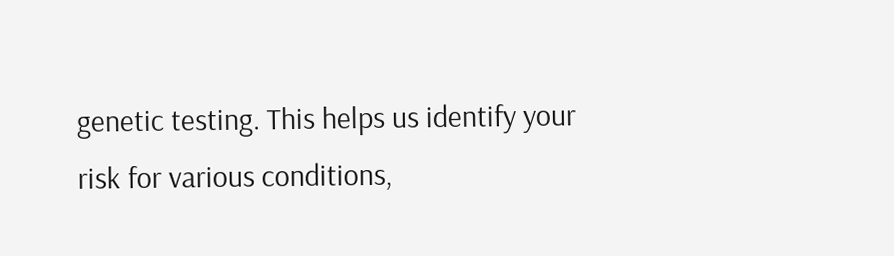genetic testing. This helps us identify your risk for various conditions,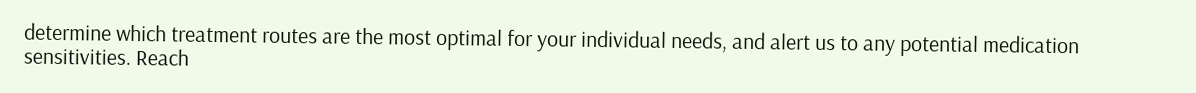determine which treatment routes are the most optimal for your individual needs, and alert us to any potential medication sensitivities. Reach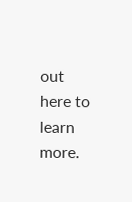out here to learn more.